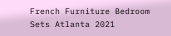French Furniture Bedroom Sets Atlanta 2021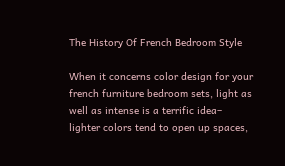The History Of French Bedroom Style

When it concerns color design for your french furniture bedroom sets, light as well as intense is a terrific idea– lighter colors tend to open up spaces,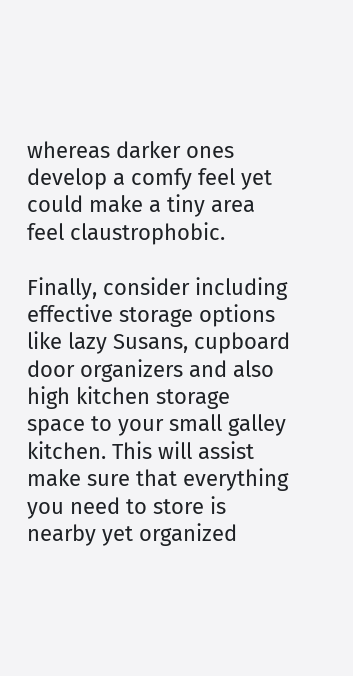whereas darker ones develop a comfy feel yet could make a tiny area feel claustrophobic.

Finally, consider including effective storage options like lazy Susans, cupboard door organizers and also high kitchen storage space to your small galley kitchen. This will assist make sure that everything you need to store is nearby yet organized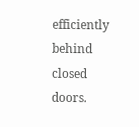efficiently behind closed doors.